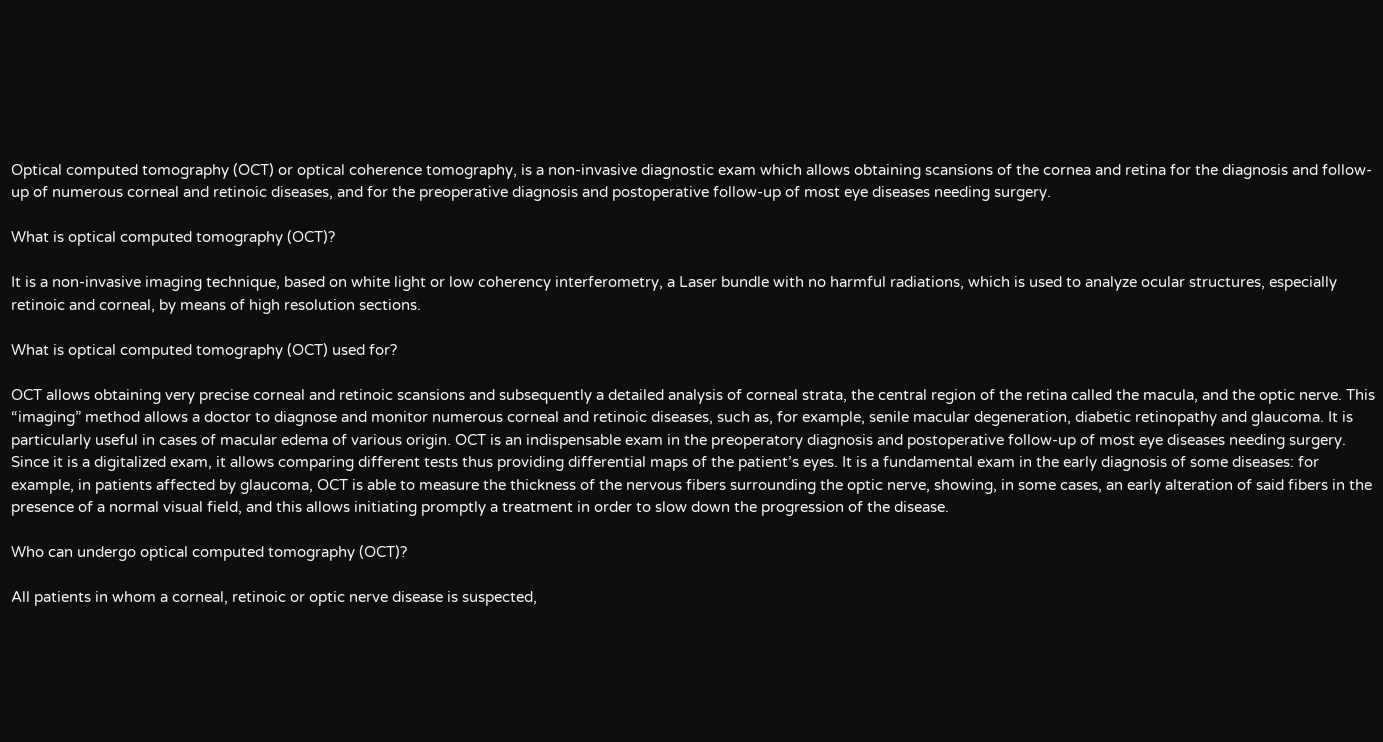Optical computed tomography (OCT) or optical coherence tomography, is a non-invasive diagnostic exam which allows obtaining scansions of the cornea and retina for the diagnosis and follow-up of numerous corneal and retinoic diseases, and for the preoperative diagnosis and postoperative follow-up of most eye diseases needing surgery.

What is optical computed tomography (OCT)?

It is a non-invasive imaging technique, based on white light or low coherency interferometry, a Laser bundle with no harmful radiations, which is used to analyze ocular structures, especially retinoic and corneal, by means of high resolution sections.

What is optical computed tomography (OCT) used for?

OCT allows obtaining very precise corneal and retinoic scansions and subsequently a detailed analysis of corneal strata, the central region of the retina called the macula, and the optic nerve. This “imaging” method allows a doctor to diagnose and monitor numerous corneal and retinoic diseases, such as, for example, senile macular degeneration, diabetic retinopathy and glaucoma. It is particularly useful in cases of macular edema of various origin. OCT is an indispensable exam in the preoperatory diagnosis and postoperative follow-up of most eye diseases needing surgery. Since it is a digitalized exam, it allows comparing different tests thus providing differential maps of the patient’s eyes. It is a fundamental exam in the early diagnosis of some diseases: for example, in patients affected by glaucoma, OCT is able to measure the thickness of the nervous fibers surrounding the optic nerve, showing, in some cases, an early alteration of said fibers in the presence of a normal visual field, and this allows initiating promptly a treatment in order to slow down the progression of the disease.

Who can undergo optical computed tomography (OCT)?

All patients in whom a corneal, retinoic or optic nerve disease is suspected,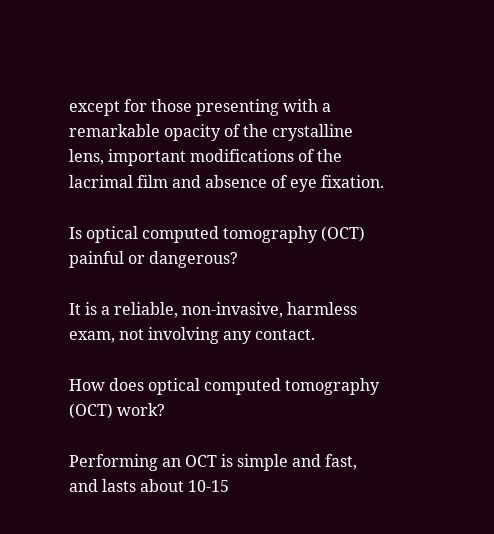except for those presenting with a remarkable opacity of the crystalline lens, important modifications of the lacrimal film and absence of eye fixation.

Is optical computed tomography (OCT) painful or dangerous?

It is a reliable, non-invasive, harmless exam, not involving any contact.

How does optical computed tomography (OCT) work?

Performing an OCT is simple and fast, and lasts about 10-15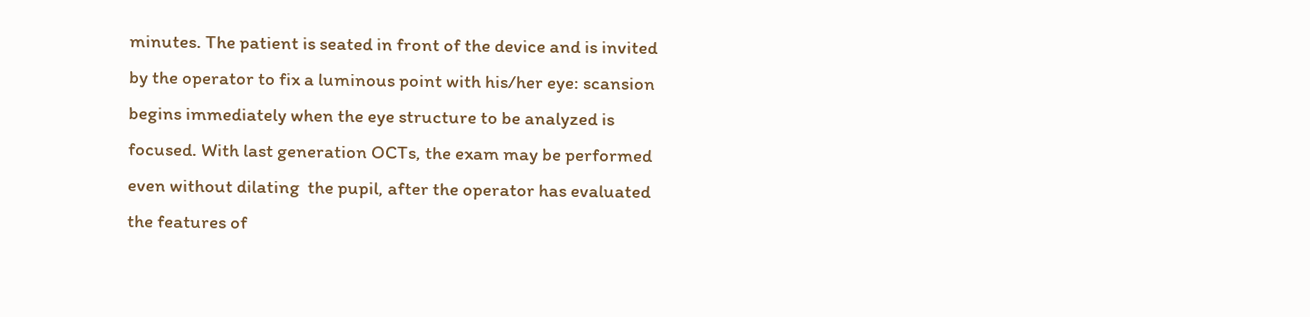minutes. The patient is seated in front of the device and is invited by the operator to fix a luminous point with his/her eye: scansion begins immediately when the eye structure to be analyzed is focused. With last generation OCTs, the exam may be performed even without dilating  the pupil, after the operator has evaluated the features of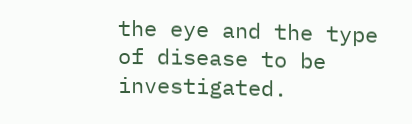the eye and the type of disease to be investigated.